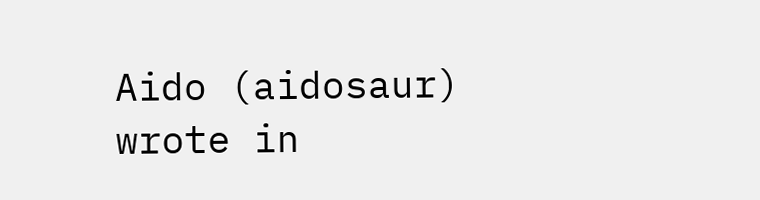Aido (aidosaur) wrote in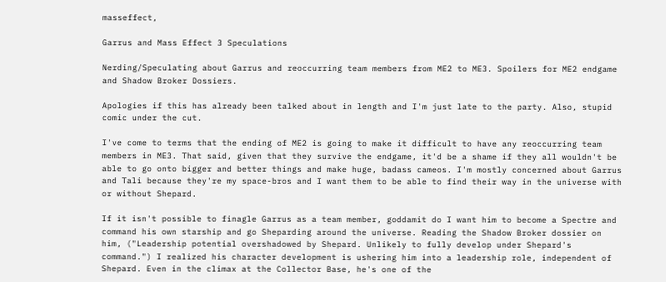masseffect,

Garrus and Mass Effect 3 Speculations

Nerding/Speculating about Garrus and reoccurring team members from ME2 to ME3. Spoilers for ME2 endgame and Shadow Broker Dossiers.

Apologies if this has already been talked about in length and I'm just late to the party. Also, stupid comic under the cut.

I've come to terms that the ending of ME2 is going to make it difficult to have any reoccurring team members in ME3. That said, given that they survive the endgame, it'd be a shame if they all wouldn't be able to go onto bigger and better things and make huge, badass cameos. I'm mostly concerned about Garrus and Tali because they're my space-bros and I want them to be able to find their way in the universe with or without Shepard.

If it isn't possible to finagle Garrus as a team member, goddamit do I want him to become a Spectre and command his own starship and go Sheparding around the universe. Reading the Shadow Broker dossier on him, ("Leadership potential overshadowed by Shepard. Unlikely to fully develop under Shepard's command.") I realized his character development is ushering him into a leadership role, independent of Shepard. Even in the climax at the Collector Base, he's one of the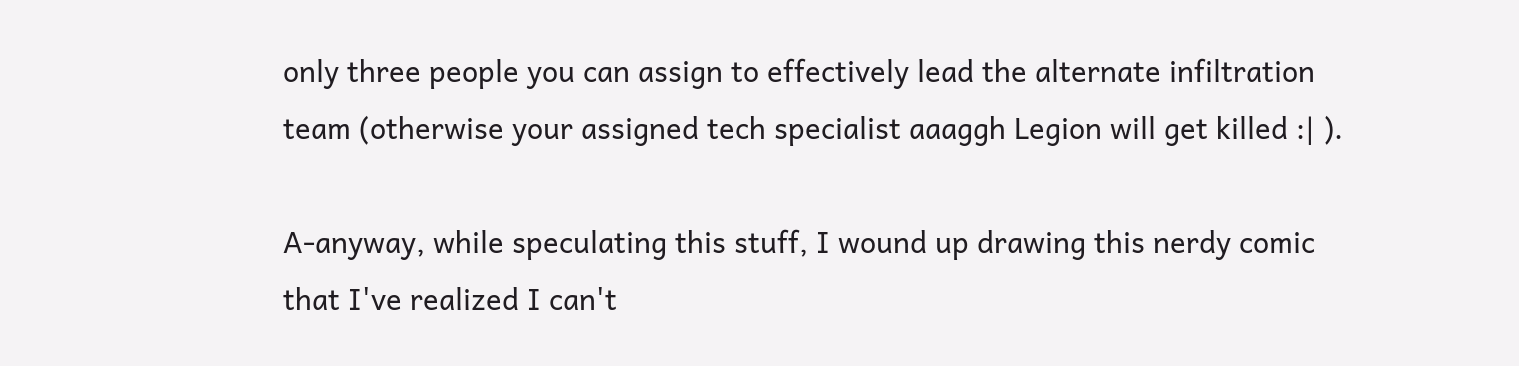only three people you can assign to effectively lead the alternate infiltration team (otherwise your assigned tech specialist aaaggh Legion will get killed :| ).

A-anyway, while speculating this stuff, I wound up drawing this nerdy comic that I've realized I can't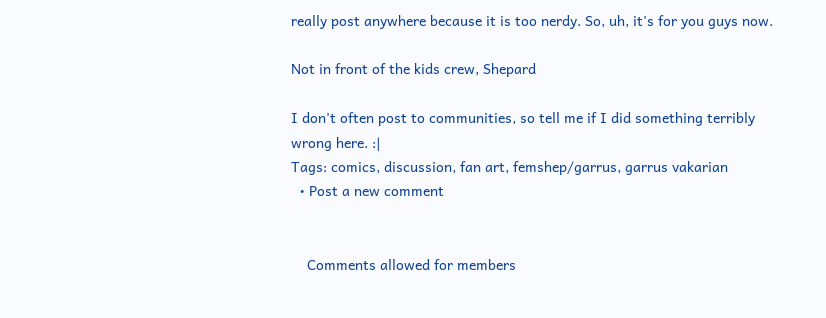really post anywhere because it is too nerdy. So, uh, it's for you guys now.

Not in front of the kids crew, Shepard

I don't often post to communities, so tell me if I did something terribly wrong here. :|
Tags: comics, discussion, fan art, femshep/garrus, garrus vakarian
  • Post a new comment


    Comments allowed for members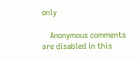only

    Anonymous comments are disabled in this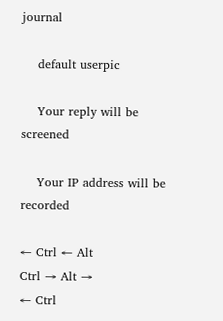journal

    default userpic

    Your reply will be screened

    Your IP address will be recorded

← Ctrl ← Alt
Ctrl → Alt →
← Ctrl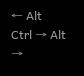← Alt
Ctrl → Alt →